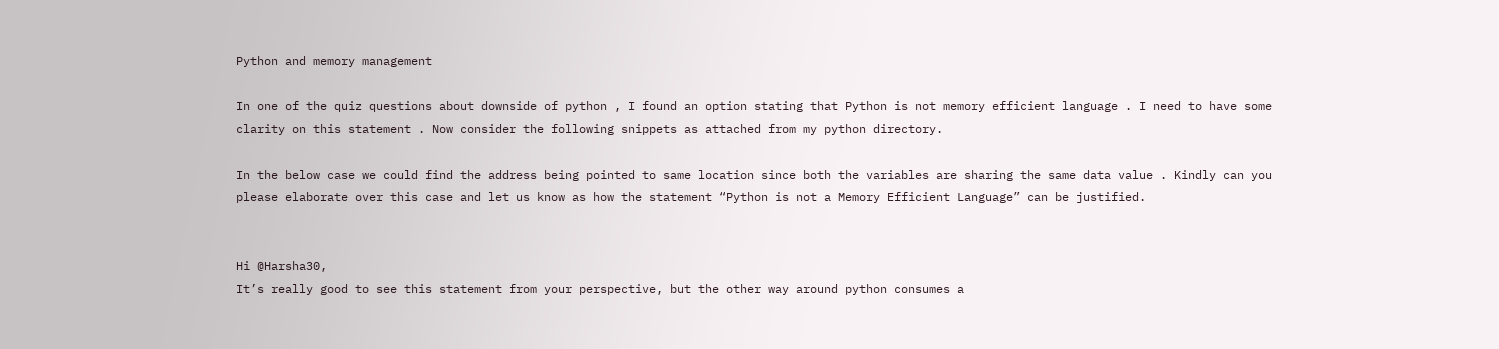Python and memory management

In one of the quiz questions about downside of python , I found an option stating that Python is not memory efficient language . I need to have some clarity on this statement . Now consider the following snippets as attached from my python directory.

In the below case we could find the address being pointed to same location since both the variables are sharing the same data value . Kindly can you please elaborate over this case and let us know as how the statement “Python is not a Memory Efficient Language” can be justified.


Hi @Harsha30,
It’s really good to see this statement from your perspective, but the other way around python consumes a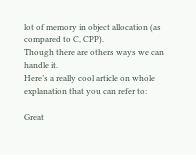lot of memory in object allocation (as compared to C, CPP).
Though there are others ways we can handle it.
Here’s a really cool article on whole explanation that you can refer to:

Great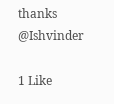thanks @Ishvinder

1 Like